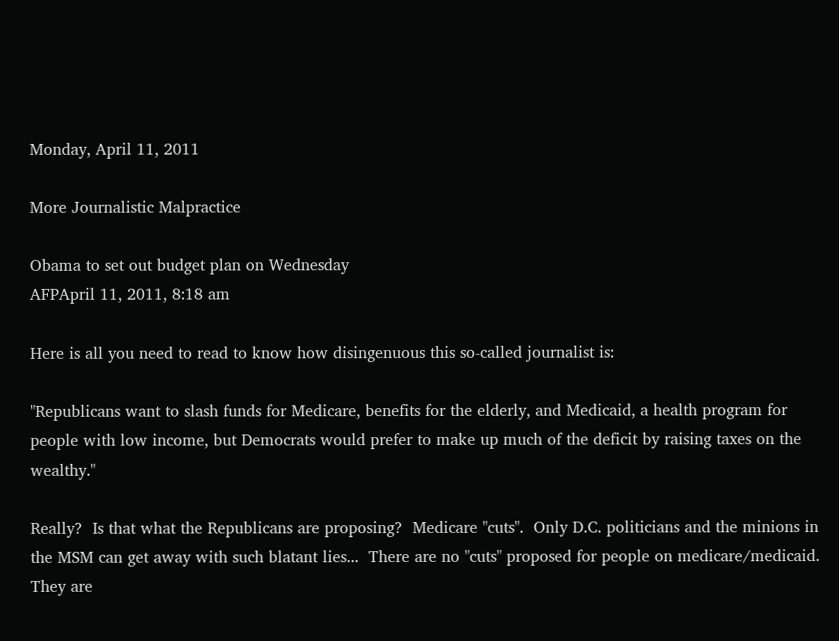Monday, April 11, 2011

More Journalistic Malpractice

Obama to set out budget plan on Wednesday
AFPApril 11, 2011, 8:18 am

Here is all you need to read to know how disingenuous this so-called journalist is:

"Republicans want to slash funds for Medicare, benefits for the elderly, and Medicaid, a health program for people with low income, but Democrats would prefer to make up much of the deficit by raising taxes on the wealthy."

Really?  Is that what the Republicans are proposing?  Medicare "cuts".  Only D.C. politicians and the minions in the MSM can get away with such blatant lies...  There are no "cuts" proposed for people on medicare/medicaid.  They are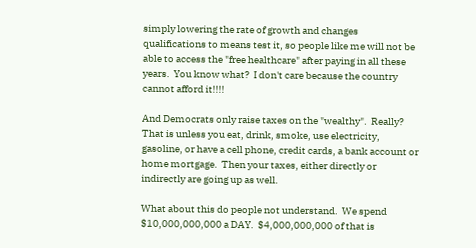simply lowering the rate of growth and changes qualifications to means test it, so people like me will not be able to access the "free healthcare" after paying in all these years.  You know what?  I don't care because the country cannot afford it!!!!

And Democrats only raise taxes on the "wealthy".  Really?  That is unless you eat, drink, smoke, use electricity, gasoline, or have a cell phone, credit cards, a bank account or home mortgage.  Then your taxes, either directly or indirectly are going up as well.

What about this do people not understand.  We spend $10,000,000,000 a DAY.  $4,000,000,000 of that is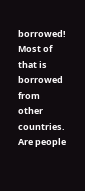borrowed!  Most of that is borrowed from other countries.  Are people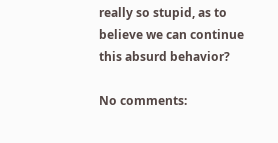really so stupid, as to believe we can continue this absurd behavior?

No comments: